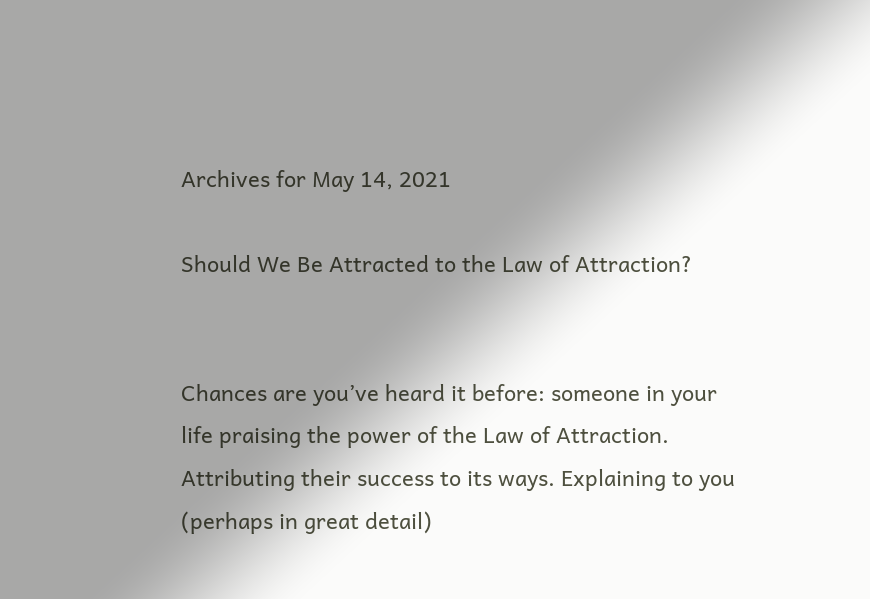Archives for May 14, 2021

Should We Be Attracted to the Law of Attraction?


Chances are you’ve heard it before: someone in your life praising the power of the Law of Attraction. Attributing their success to its ways. Explaining to you (perhaps in great detail)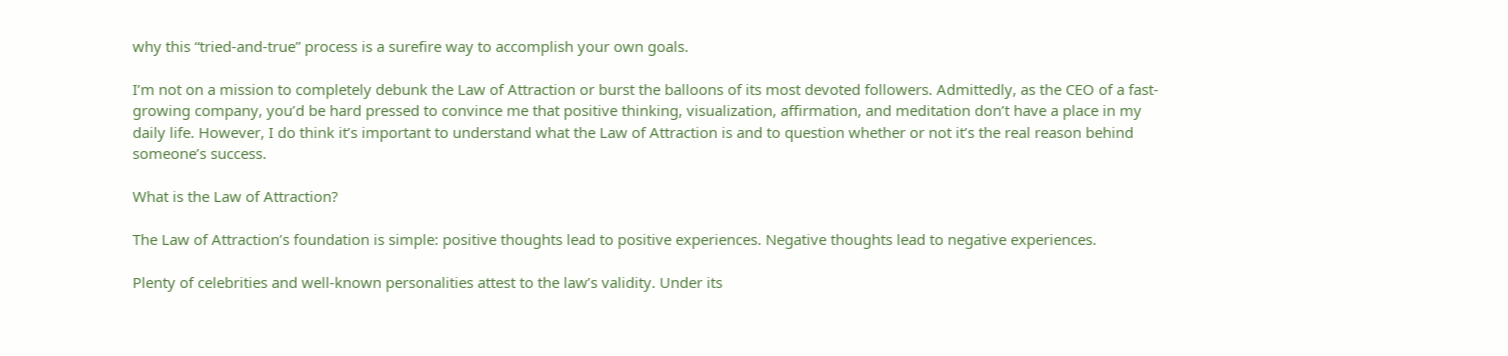why this “tried-and-true” process is a surefire way to accomplish your own goals.

I’m not on a mission to completely debunk the Law of Attraction or burst the balloons of its most devoted followers. Admittedly, as the CEO of a fast-growing company, you’d be hard pressed to convince me that positive thinking, visualization, affirmation, and meditation don’t have a place in my daily life. However, I do think it’s important to understand what the Law of Attraction is and to question whether or not it’s the real reason behind someone’s success.

What is the Law of Attraction?

The Law of Attraction’s foundation is simple: positive thoughts lead to positive experiences. Negative thoughts lead to negative experiences.

Plenty of celebrities and well-known personalities attest to the law’s validity. Under its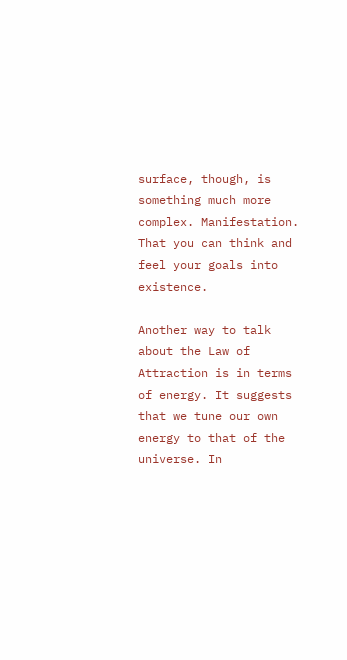surface, though, is something much more complex. Manifestation. That you can think and feel your goals into existence.

Another way to talk about the Law of Attraction is in terms of energy. It suggests that we tune our own energy to that of the universe. In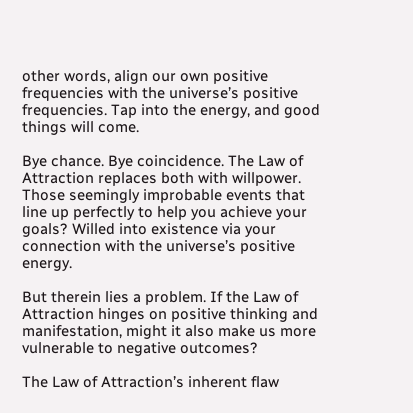other words, align our own positive frequencies with the universe’s positive frequencies. Tap into the energy, and good things will come.

Bye chance. Bye coincidence. The Law of Attraction replaces both with willpower. Those seemingly improbable events that line up perfectly to help you achieve your goals? Willed into existence via your connection with the universe’s positive energy.

But therein lies a problem. If the Law of Attraction hinges on positive thinking and manifestation, might it also make us more vulnerable to negative outcomes?

The Law of Attraction’s inherent flaw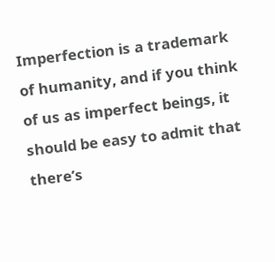Imperfection is a trademark of humanity, and if you think of us as imperfect beings, it should be easy to admit that there’s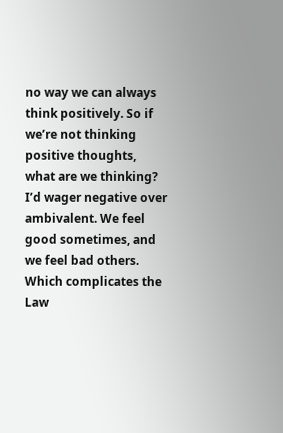no way we can always think positively. So if we’re not thinking positive thoughts, what are we thinking? I’d wager negative over ambivalent. We feel good sometimes, and we feel bad others. Which complicates the Law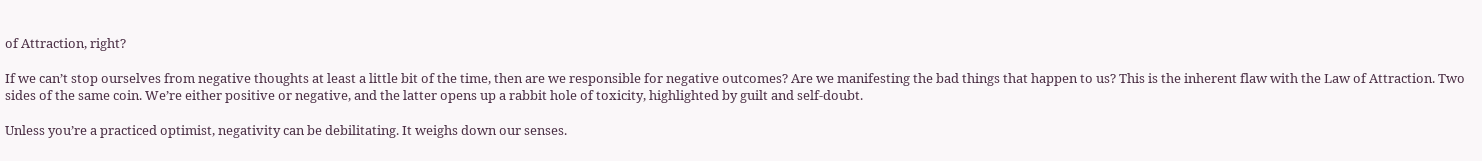of Attraction, right?

If we can’t stop ourselves from negative thoughts at least a little bit of the time, then are we responsible for negative outcomes? Are we manifesting the bad things that happen to us? This is the inherent flaw with the Law of Attraction. Two sides of the same coin. We’re either positive or negative, and the latter opens up a rabbit hole of toxicity, highlighted by guilt and self-doubt.

Unless you’re a practiced optimist, negativity can be debilitating. It weighs down our senses.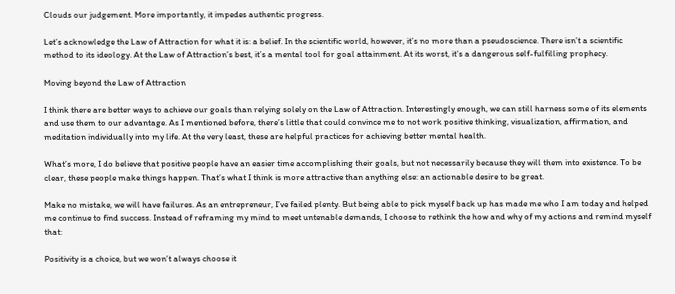Clouds our judgement. More importantly, it impedes authentic progress.

Let’s acknowledge the Law of Attraction for what it is: a belief. In the scientific world, however, it’s no more than a pseudoscience. There isn’t a scientific method to its ideology. At the Law of Attraction’s best, it’s a mental tool for goal attainment. At its worst, it’s a dangerous self-fulfilling prophecy.

Moving beyond the Law of Attraction

I think there are better ways to achieve our goals than relying solely on the Law of Attraction. Interestingly enough, we can still harness some of its elements and use them to our advantage. As I mentioned before, there’s little that could convince me to not work positive thinking, visualization, affirmation, and meditation individually into my life. At the very least, these are helpful practices for achieving better mental health.

What’s more, I do believe that positive people have an easier time accomplishing their goals, but not necessarily because they will them into existence. To be clear, these people make things happen. That’s what I think is more attractive than anything else: an actionable desire to be great.

Make no mistake, we will have failures. As an entrepreneur, I’ve failed plenty. But being able to pick myself back up has made me who I am today and helped me continue to find success. Instead of reframing my mind to meet untenable demands, I choose to rethink the how and why of my actions and remind myself that:

Positivity is a choice, but we won’t always choose it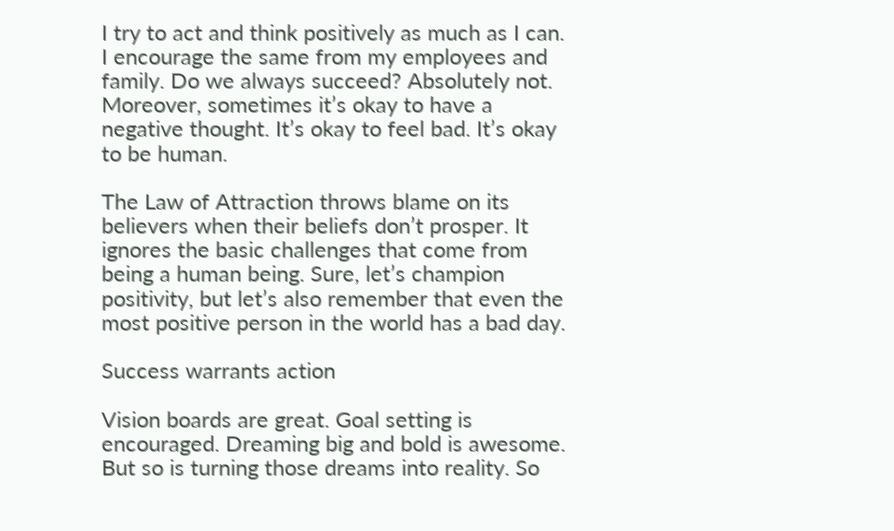I try to act and think positively as much as I can. I encourage the same from my employees and family. Do we always succeed? Absolutely not. Moreover, sometimes it’s okay to have a negative thought. It’s okay to feel bad. It’s okay to be human.

The Law of Attraction throws blame on its believers when their beliefs don’t prosper. It ignores the basic challenges that come from being a human being. Sure, let’s champion positivity, but let’s also remember that even the most positive person in the world has a bad day.

Success warrants action

Vision boards are great. Goal setting is encouraged. Dreaming big and bold is awesome. But so is turning those dreams into reality. So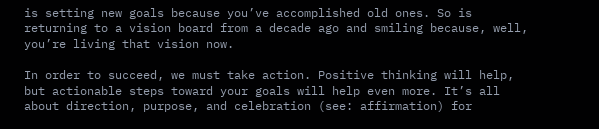is setting new goals because you’ve accomplished old ones. So is returning to a vision board from a decade ago and smiling because, well, you’re living that vision now.

In order to succeed, we must take action. Positive thinking will help, but actionable steps toward your goals will help even more. It’s all about direction, purpose, and celebration (see: affirmation) for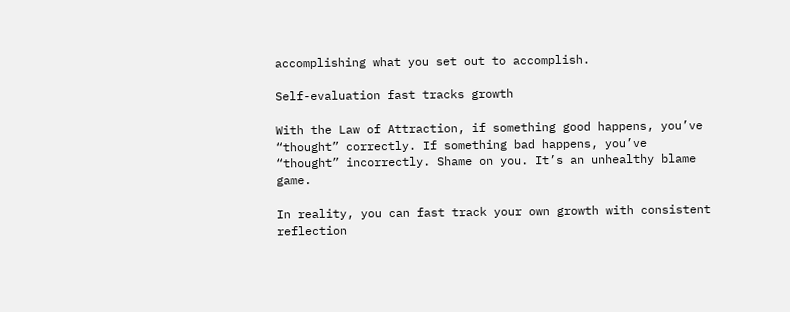accomplishing what you set out to accomplish.

Self-evaluation fast tracks growth

With the Law of Attraction, if something good happens, you’ve “thought” correctly. If something bad happens, you’ve “thought” incorrectly. Shame on you. It’s an unhealthy blame game.

In reality, you can fast track your own growth with consistent reflection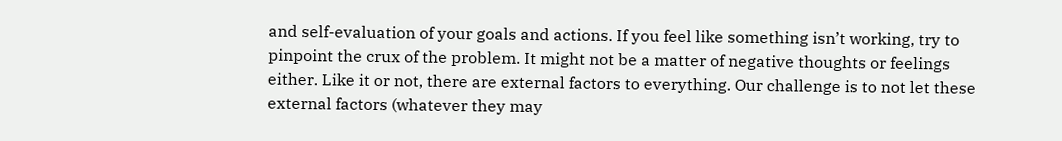and self-evaluation of your goals and actions. If you feel like something isn’t working, try to pinpoint the crux of the problem. It might not be a matter of negative thoughts or feelings either. Like it or not, there are external factors to everything. Our challenge is to not let these external factors (whatever they may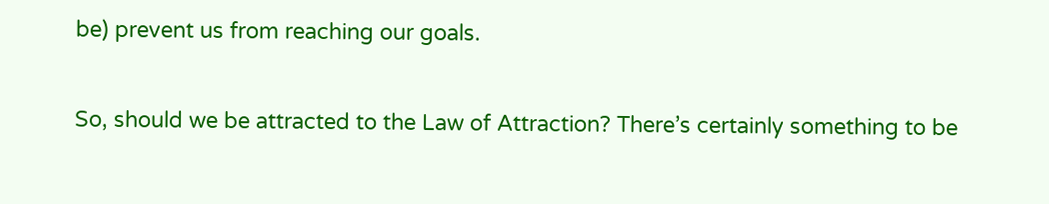be) prevent us from reaching our goals.

So, should we be attracted to the Law of Attraction? There’s certainly something to be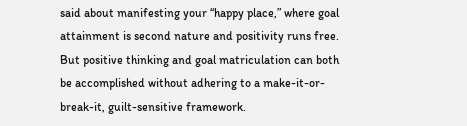said about manifesting your “happy place,” where goal attainment is second nature and positivity runs free. But positive thinking and goal matriculation can both be accomplished without adhering to a make-it-or-break-it, guilt-sensitive framework.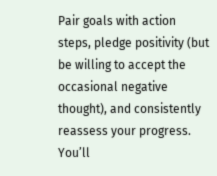Pair goals with action steps, pledge positivity (but be willing to accept the occasional negative thought), and consistently reassess your progress. You’ll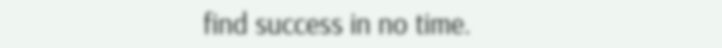find success in no time.